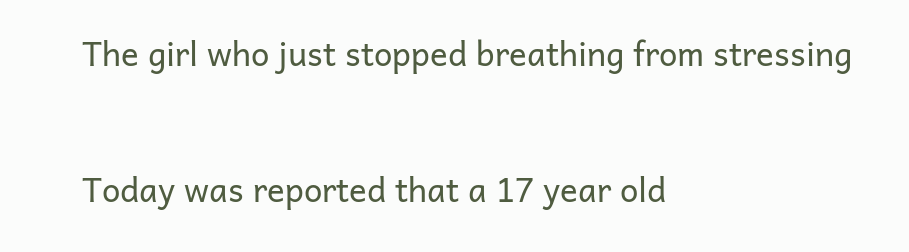The girl who just stopped breathing from stressing

Today was reported that a 17 year old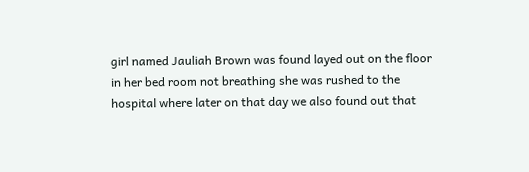girl named Jauliah Brown was found layed out on the floor in her bed room not breathing she was rushed to the hospital where later on that day we also found out that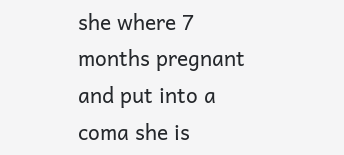she where 7 months pregnant and put into a coma she is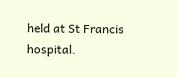held at St Francis hospital.